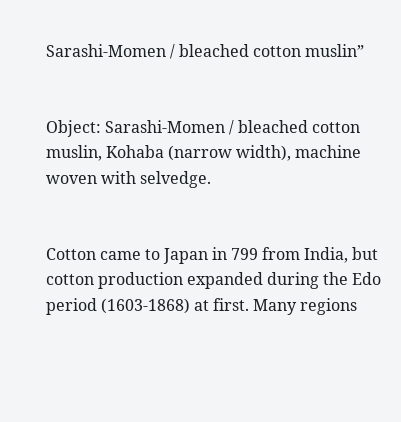Sarashi-Momen / bleached cotton muslin”


Object: Sarashi-Momen / bleached cotton muslin, Kohaba (narrow width), machine woven with selvedge.


Cotton came to Japan in 799 from India, but cotton production expanded during the Edo period (1603-1868) at first. Many regions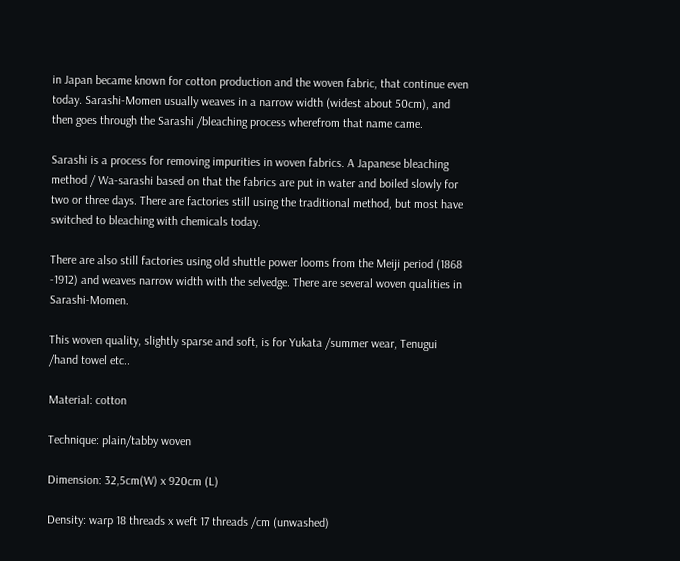in Japan became known for cotton production and the woven fabric, that continue even today. Sarashi-Momen usually weaves in a narrow width (widest about 50cm), and then goes through the Sarashi /bleaching process wherefrom that name came.

Sarashi is a process for removing impurities in woven fabrics. A Japanese bleaching method / Wa-sarashi based on that the fabrics are put in water and boiled slowly for two or three days. There are factories still using the traditional method, but most have switched to bleaching with chemicals today.

There are also still factories using old shuttle power looms from the Meiji period (1868 -1912) and weaves narrow width with the selvedge. There are several woven qualities in Sarashi-Momen.

This woven quality, slightly sparse and soft, is for Yukata /summer wear, Tenugui /hand towel etc..

Material: cotton

Technique: plain/tabby woven

Dimension: 32,5cm(W) x 920cm (L)

Density: warp 18 threads x weft 17 threads /cm (unwashed)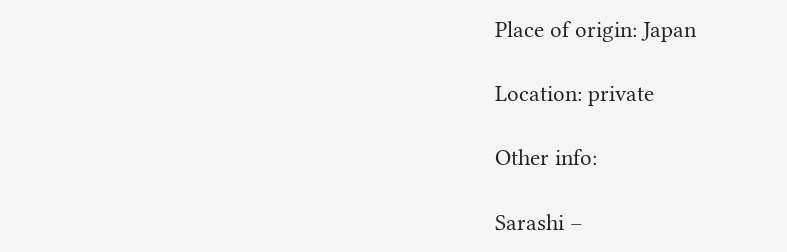Place of origin: Japan

Location: private

Other info:

Sarashi –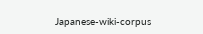Japanese-wiki-corpus